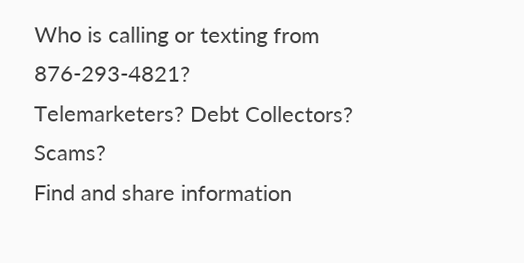Who is calling or texting from 876-293-4821?
Telemarketers? Debt Collectors? Scams?
Find and share information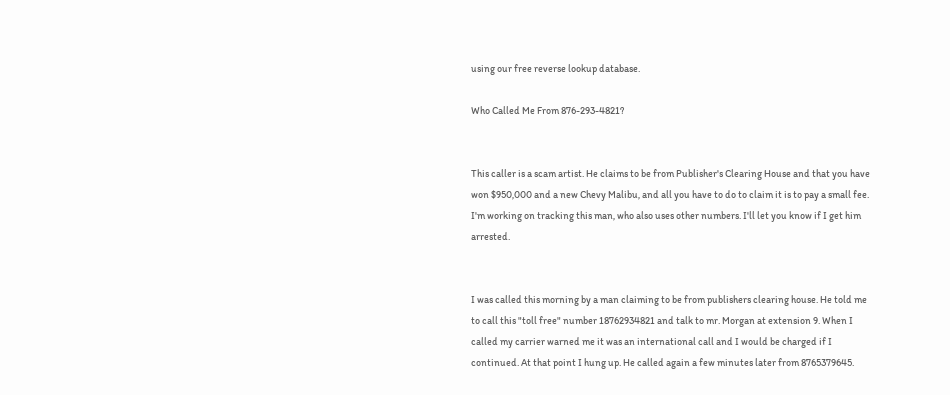using our free reverse lookup database.

Who Called Me From 876-293-4821?


This caller is a scam artist. He claims to be from Publisher's Clearing House and that you have won $950,000 and a new Chevy Malibu, and all you have to do to claim it is to pay a small fee. I'm working on tracking this man, who also uses other numbers. I'll let you know if I get him arrested.


I was called this morning by a man claiming to be from publishers clearing house. He told me to call this "toll free" number 18762934821 and talk to mr. Morgan at extension 9. When I called my carrier warned me it was an international call and I would be charged if I continued. At that point I hung up. He called again a few minutes later from 8765379645.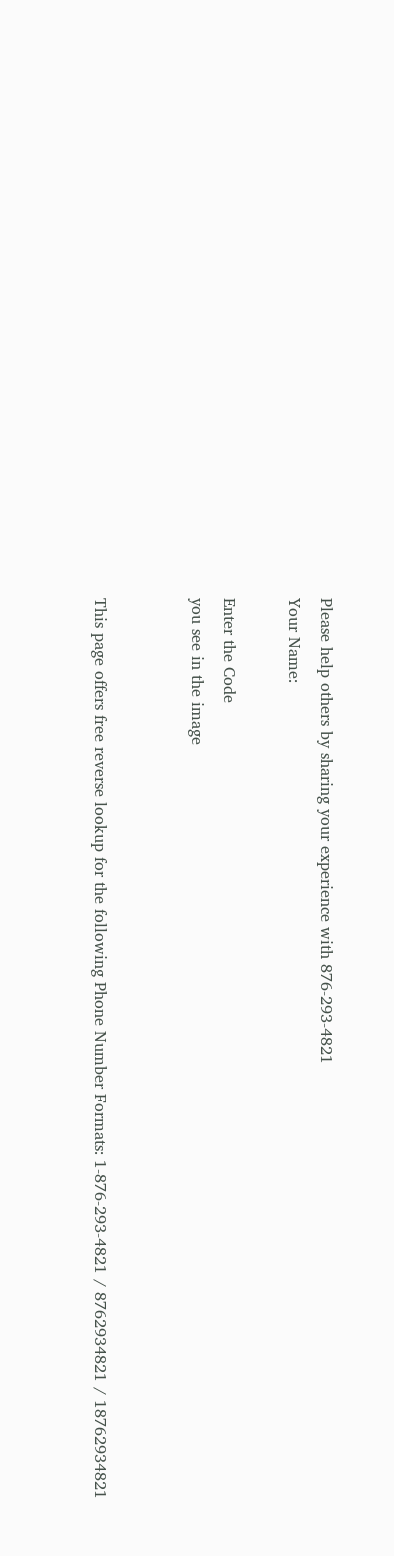Please help others by sharing your experience with 876-293-4821
Your Name:

Enter the Code
you see in the image


This page offers free reverse lookup for the following Phone Number Formats: 1-876-293-4821 / 8762934821 / 18762934821